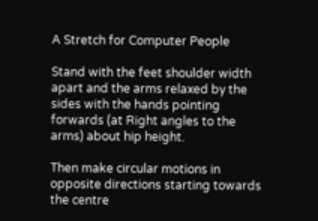A Stretch for Computer People

Stand with the feet shoulder width apart and the arms relaxed by the sides with the hands pointing forwards (at Right angles to the arms) about hip height.

Then make circular motions in opposite directions starting towards the centre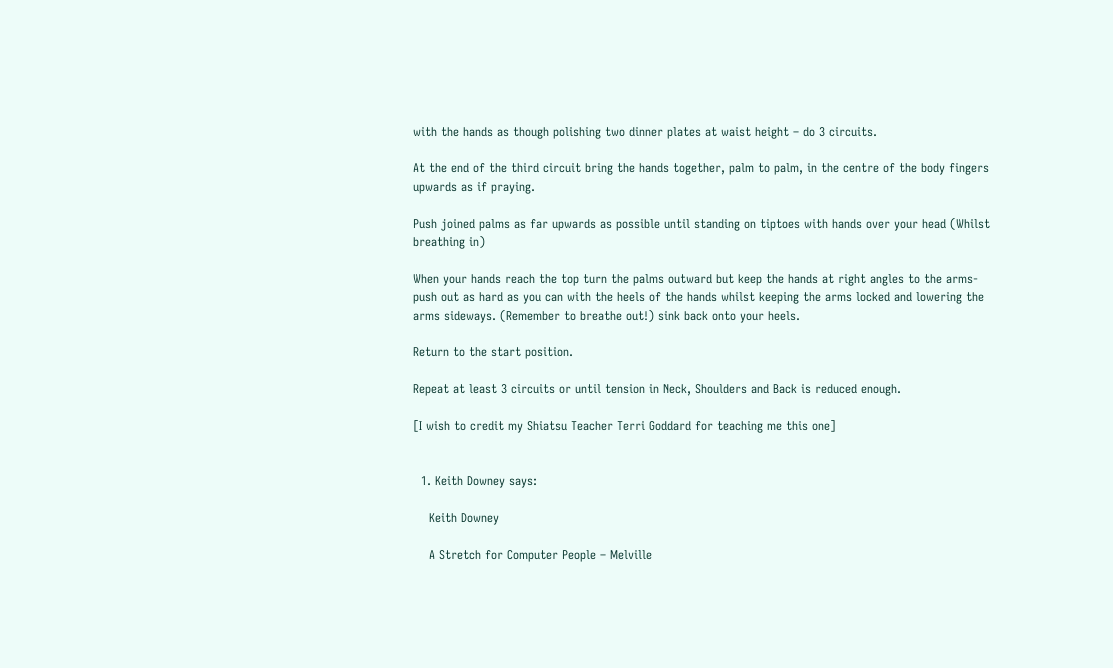with the hands as though polishing two dinner plates at waist height – do 3 circuits.

At the end of the third circuit bring the hands together, palm to palm, in the centre of the body fingers upwards as if praying.

Push joined palms as far upwards as possible until standing on tiptoes with hands over your head (Whilst breathing in)

When your hands reach the top turn the palms outward but keep the hands at right angles to the arms- push out as hard as you can with the heels of the hands whilst keeping the arms locked and lowering the arms sideways. (Remember to breathe out!) sink back onto your heels.

Return to the start position.

Repeat at least 3 circuits or until tension in Neck, Shoulders and Back is reduced enough.

[I wish to credit my Shiatsu Teacher Terri Goddard for teaching me this one]


  1. Keith Downey says:

    Keith Downey

    A Stretch for Computer People – Melville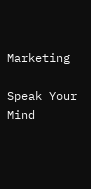Marketing

Speak Your Mind